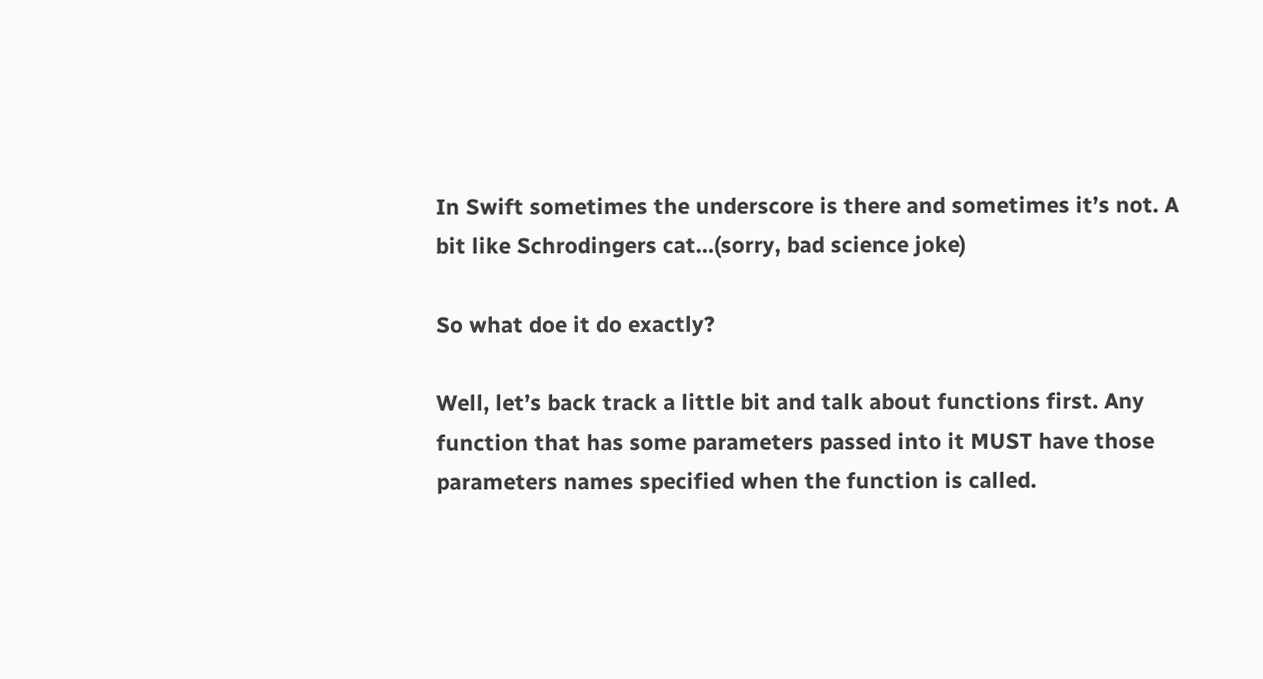In Swift sometimes the underscore is there and sometimes it’s not. A bit like Schrodingers cat…(sorry, bad science joke)

So what doe it do exactly?

Well, let’s back track a little bit and talk about functions first. Any function that has some parameters passed into it MUST have those parameters names specified when the function is called.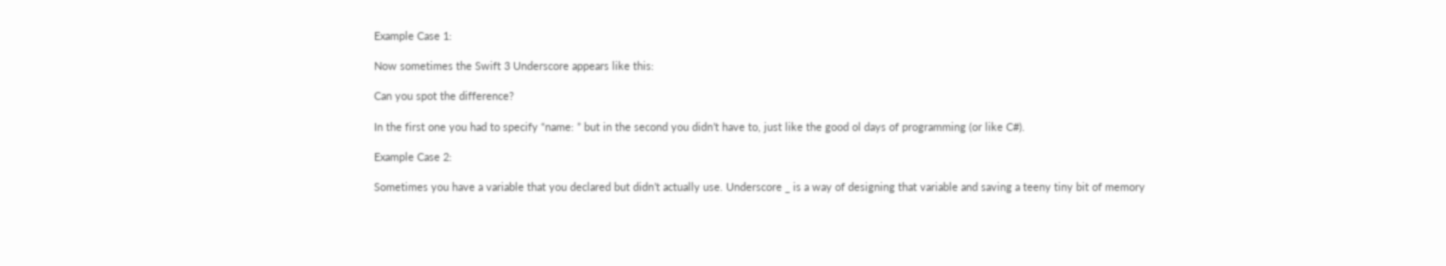Example Case 1:

Now sometimes the Swift 3 Underscore appears like this:

Can you spot the difference?

In the first one you had to specify “name: ” but in the second you didn’t have to, just like the good ol days of programming (or like C#).

Example Case 2:

Sometimes you have a variable that you declared but didn’t actually use. Underscore _ is a way of designing that variable and saving a teeny tiny bit of memory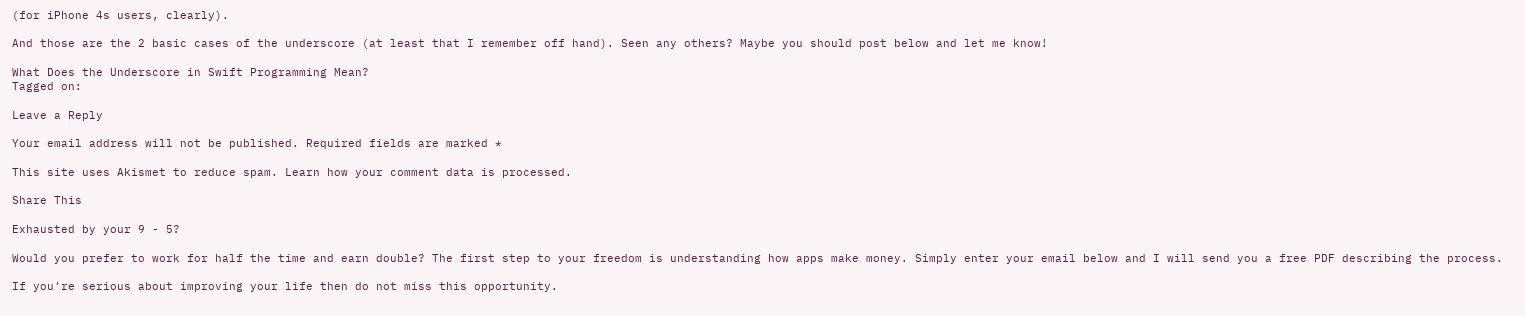(for iPhone 4s users, clearly).

And those are the 2 basic cases of the underscore (at least that I remember off hand). Seen any others? Maybe you should post below and let me know!

What Does the Underscore in Swift Programming Mean?
Tagged on:

Leave a Reply

Your email address will not be published. Required fields are marked *

This site uses Akismet to reduce spam. Learn how your comment data is processed.

Share This

Exhausted by your 9 - 5?

Would you prefer to work for half the time and earn double? The first step to your freedom is understanding how apps make money. Simply enter your email below and I will send you a free PDF describing the process.

If you're serious about improving your life then do not miss this opportunity.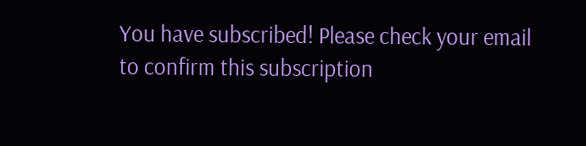You have subscribed! Please check your email to confirm this subscription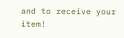and to receive your item!